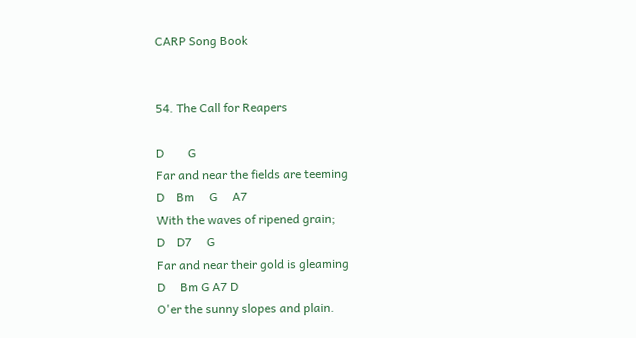CARP Song Book


54. The Call for Reapers

D        G
Far and near the fields are teeming
D    Bm     G     A7
With the waves of ripened grain;
D    D7     G
Far and near their gold is gleaming
D     Bm G A7 D
O'er the sunny slopes and plain.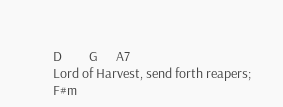D         G      A7
Lord of Harvest, send forth reapers;
F#m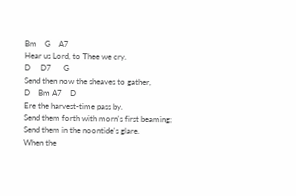Bm    G    A7
Hear us Lord, to Thee we cry.
D     D7      G
Send then now the sheaves to gather,
D    Bm A7    D
Ere the harvest-time pass by.
Send them forth with morn's first beaming;
Send them in the noontide's glare.
When the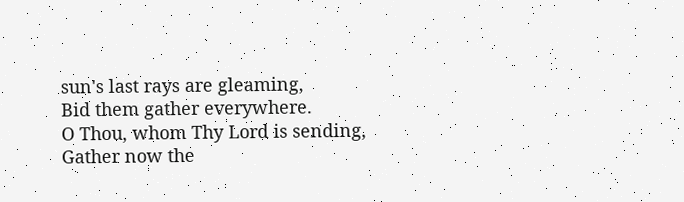sun's last rays are gleaming,
Bid them gather everywhere.
O Thou, whom Thy Lord is sending,
Gather now the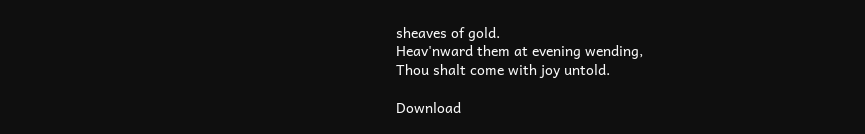sheaves of gold.
Heav'nward them at evening wending,
Thou shalt come with joy untold.

Download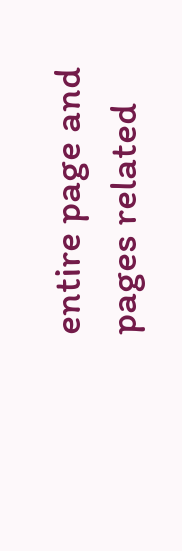entire page and pages related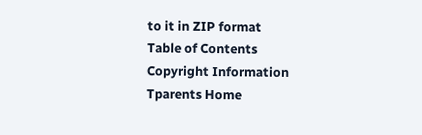to it in ZIP format
Table of Contents
Copyright Information
Tparents Home